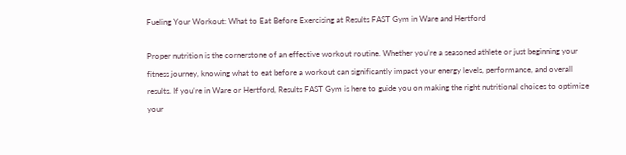Fueling Your Workout: What to Eat Before Exercising at Results FAST Gym in Ware and Hertford

Proper nutrition is the cornerstone of an effective workout routine. Whether you’re a seasoned athlete or just beginning your fitness journey, knowing what to eat before a workout can significantly impact your energy levels, performance, and overall results. If you’re in Ware or Hertford, Results FAST Gym is here to guide you on making the right nutritional choices to optimize your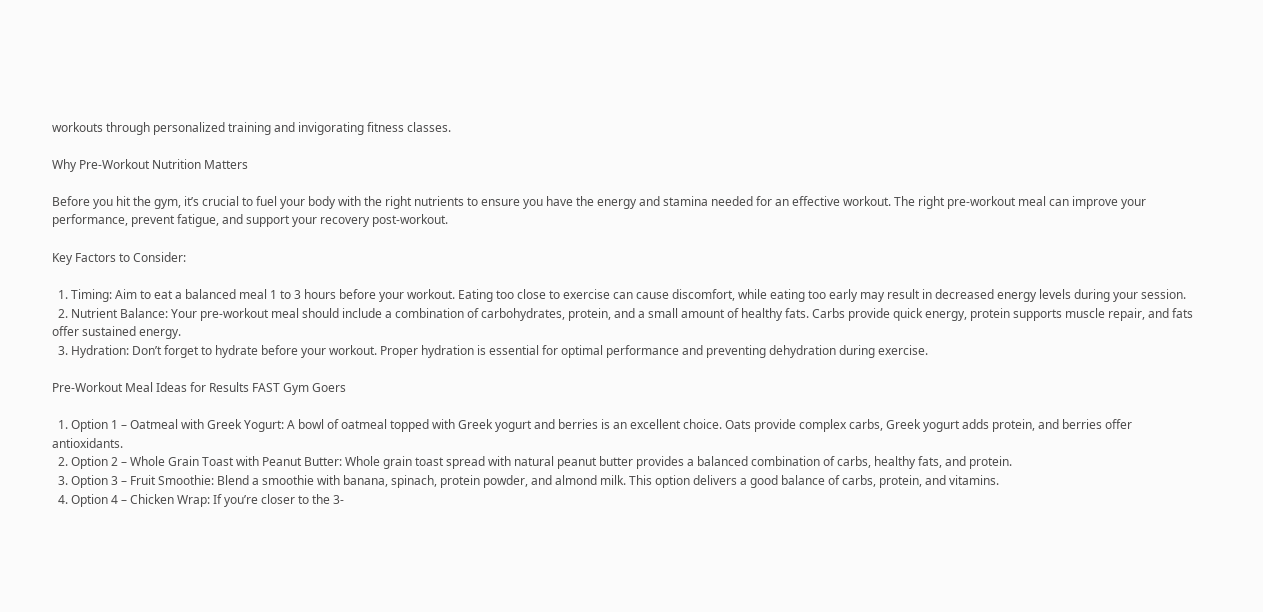workouts through personalized training and invigorating fitness classes.

Why Pre-Workout Nutrition Matters

Before you hit the gym, it’s crucial to fuel your body with the right nutrients to ensure you have the energy and stamina needed for an effective workout. The right pre-workout meal can improve your performance, prevent fatigue, and support your recovery post-workout.

Key Factors to Consider:

  1. Timing: Aim to eat a balanced meal 1 to 3 hours before your workout. Eating too close to exercise can cause discomfort, while eating too early may result in decreased energy levels during your session.
  2. Nutrient Balance: Your pre-workout meal should include a combination of carbohydrates, protein, and a small amount of healthy fats. Carbs provide quick energy, protein supports muscle repair, and fats offer sustained energy.
  3. Hydration: Don’t forget to hydrate before your workout. Proper hydration is essential for optimal performance and preventing dehydration during exercise.

Pre-Workout Meal Ideas for Results FAST Gym Goers

  1. Option 1 – Oatmeal with Greek Yogurt: A bowl of oatmeal topped with Greek yogurt and berries is an excellent choice. Oats provide complex carbs, Greek yogurt adds protein, and berries offer antioxidants.
  2. Option 2 – Whole Grain Toast with Peanut Butter: Whole grain toast spread with natural peanut butter provides a balanced combination of carbs, healthy fats, and protein.
  3. Option 3 – Fruit Smoothie: Blend a smoothie with banana, spinach, protein powder, and almond milk. This option delivers a good balance of carbs, protein, and vitamins.
  4. Option 4 – Chicken Wrap: If you’re closer to the 3-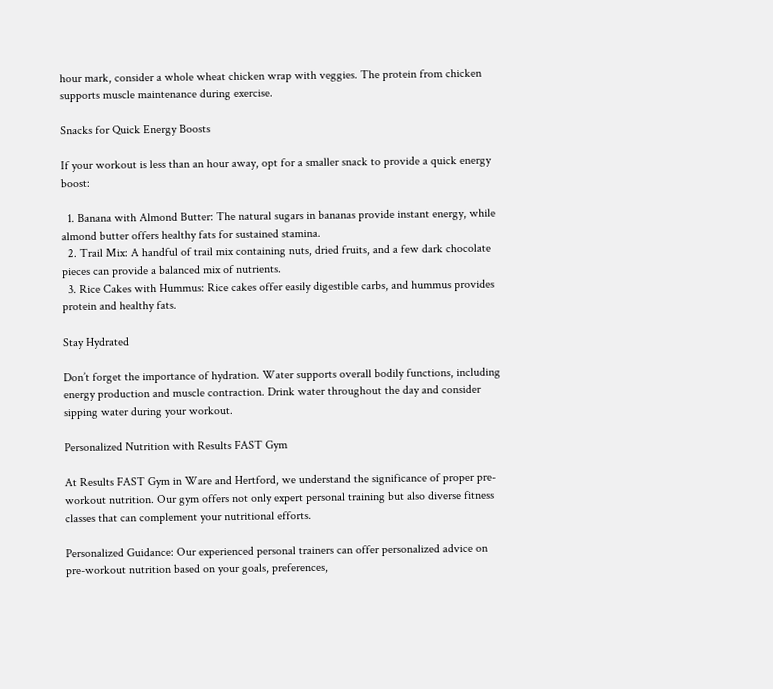hour mark, consider a whole wheat chicken wrap with veggies. The protein from chicken supports muscle maintenance during exercise.

Snacks for Quick Energy Boosts

If your workout is less than an hour away, opt for a smaller snack to provide a quick energy boost:

  1. Banana with Almond Butter: The natural sugars in bananas provide instant energy, while almond butter offers healthy fats for sustained stamina.
  2. Trail Mix: A handful of trail mix containing nuts, dried fruits, and a few dark chocolate pieces can provide a balanced mix of nutrients.
  3. Rice Cakes with Hummus: Rice cakes offer easily digestible carbs, and hummus provides protein and healthy fats.

Stay Hydrated

Don’t forget the importance of hydration. Water supports overall bodily functions, including energy production and muscle contraction. Drink water throughout the day and consider sipping water during your workout.

Personalized Nutrition with Results FAST Gym

At Results FAST Gym in Ware and Hertford, we understand the significance of proper pre-workout nutrition. Our gym offers not only expert personal training but also diverse fitness classes that can complement your nutritional efforts.

Personalized Guidance: Our experienced personal trainers can offer personalized advice on pre-workout nutrition based on your goals, preferences,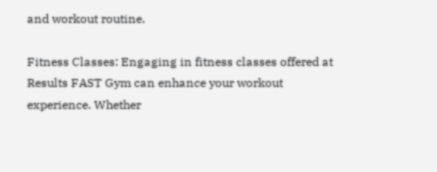and workout routine.

Fitness Classes: Engaging in fitness classes offered at Results FAST Gym can enhance your workout experience. Whether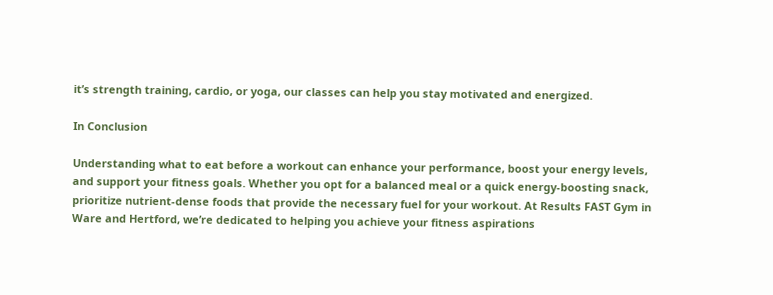it’s strength training, cardio, or yoga, our classes can help you stay motivated and energized.

In Conclusion

Understanding what to eat before a workout can enhance your performance, boost your energy levels, and support your fitness goals. Whether you opt for a balanced meal or a quick energy-boosting snack, prioritize nutrient-dense foods that provide the necessary fuel for your workout. At Results FAST Gym in Ware and Hertford, we’re dedicated to helping you achieve your fitness aspirations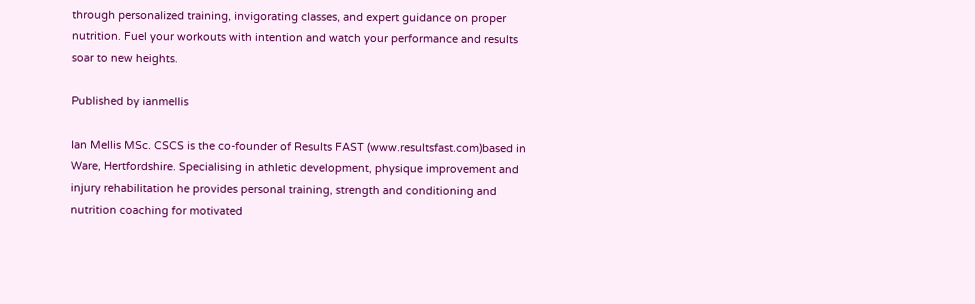through personalized training, invigorating classes, and expert guidance on proper nutrition. Fuel your workouts with intention and watch your performance and results soar to new heights.

Published by ianmellis

Ian Mellis MSc. CSCS is the co-founder of Results FAST (www.resultsfast.com)based in Ware, Hertfordshire. Specialising in athletic development, physique improvement and injury rehabilitation he provides personal training, strength and conditioning and nutrition coaching for motivated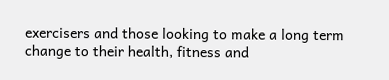exercisers and those looking to make a long term change to their health, fitness and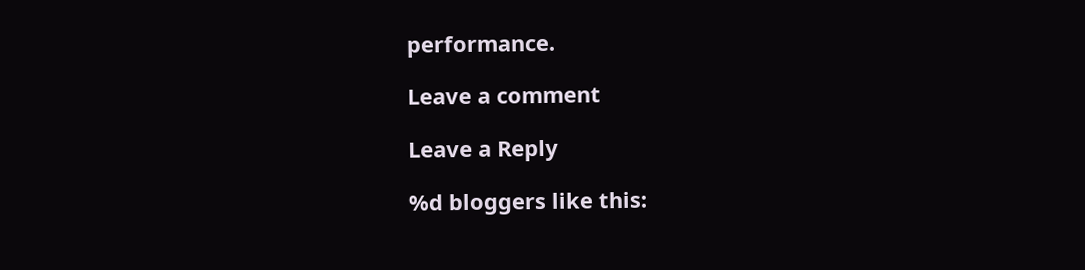performance.

Leave a comment

Leave a Reply

%d bloggers like this: